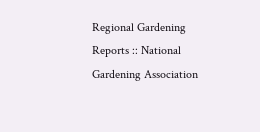Regional Gardening Reports :: National Gardening Association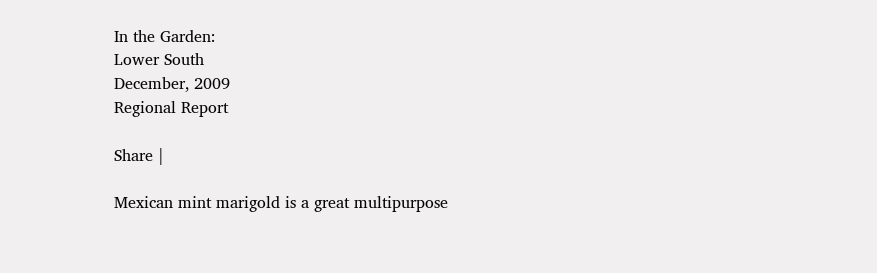In the Garden:
Lower South
December, 2009
Regional Report

Share |

Mexican mint marigold is a great multipurpose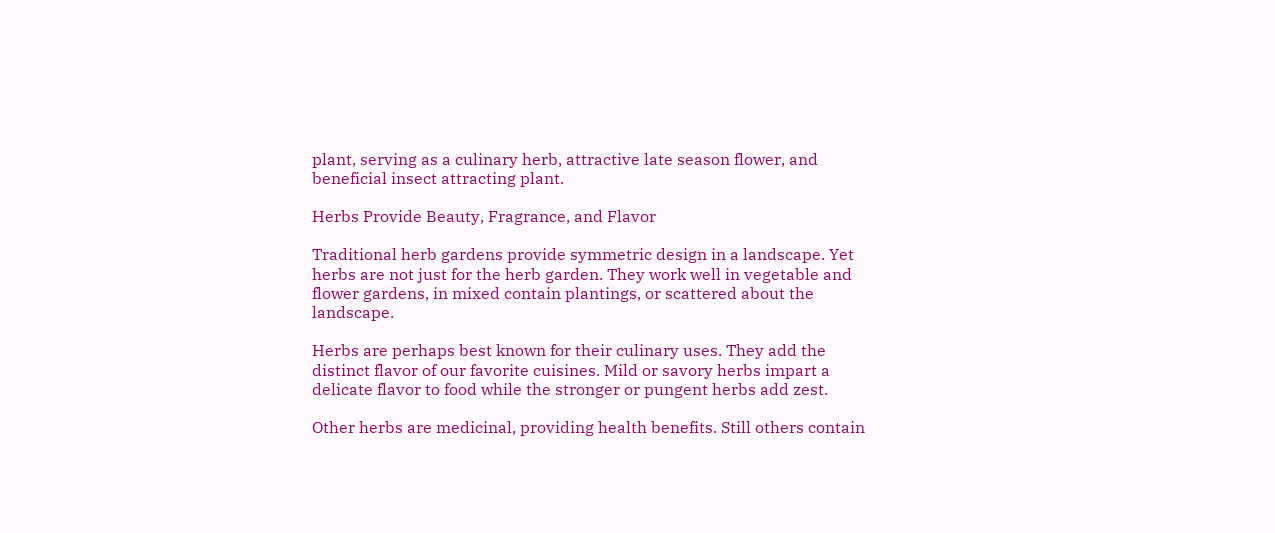plant, serving as a culinary herb, attractive late season flower, and beneficial insect attracting plant.

Herbs Provide Beauty, Fragrance, and Flavor

Traditional herb gardens provide symmetric design in a landscape. Yet herbs are not just for the herb garden. They work well in vegetable and flower gardens, in mixed contain plantings, or scattered about the landscape.

Herbs are perhaps best known for their culinary uses. They add the distinct flavor of our favorite cuisines. Mild or savory herbs impart a delicate flavor to food while the stronger or pungent herbs add zest.

Other herbs are medicinal, providing health benefits. Still others contain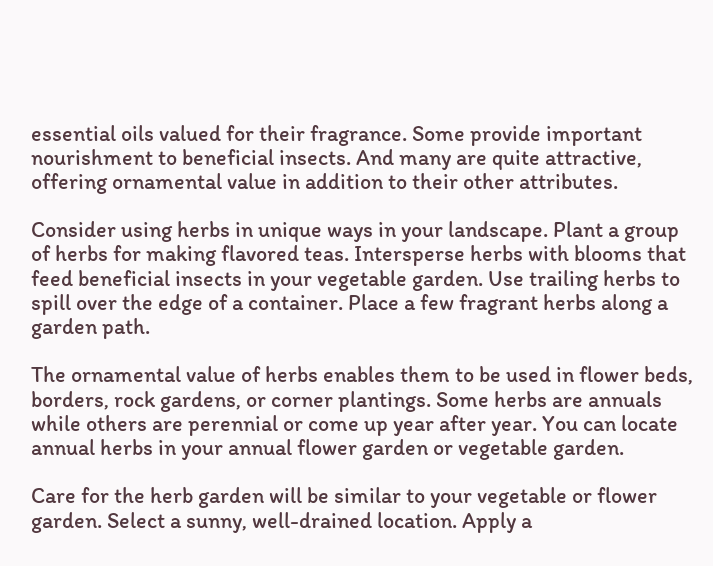essential oils valued for their fragrance. Some provide important nourishment to beneficial insects. And many are quite attractive, offering ornamental value in addition to their other attributes.

Consider using herbs in unique ways in your landscape. Plant a group of herbs for making flavored teas. Intersperse herbs with blooms that feed beneficial insects in your vegetable garden. Use trailing herbs to spill over the edge of a container. Place a few fragrant herbs along a garden path.

The ornamental value of herbs enables them to be used in flower beds, borders, rock gardens, or corner plantings. Some herbs are annuals while others are perennial or come up year after year. You can locate annual herbs in your annual flower garden or vegetable garden.

Care for the herb garden will be similar to your vegetable or flower garden. Select a sunny, well-drained location. Apply a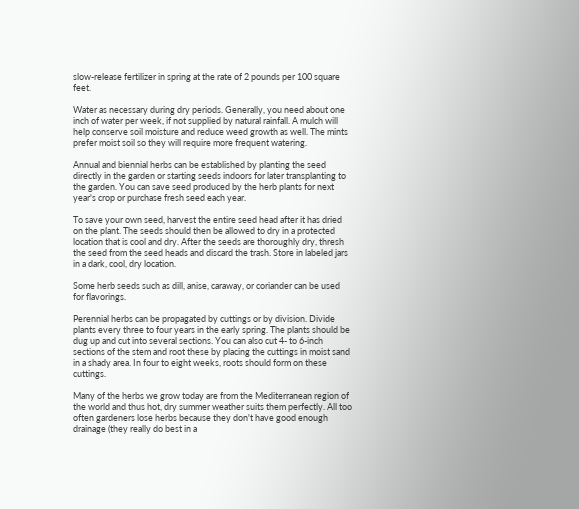slow-release fertilizer in spring at the rate of 2 pounds per 100 square feet.

Water as necessary during dry periods. Generally, you need about one inch of water per week, if not supplied by natural rainfall. A mulch will help conserve soil moisture and reduce weed growth as well. The mints prefer moist soil so they will require more frequent watering.

Annual and biennial herbs can be established by planting the seed directly in the garden or starting seeds indoors for later transplanting to the garden. You can save seed produced by the herb plants for next year's crop or purchase fresh seed each year.

To save your own seed, harvest the entire seed head after it has dried on the plant. The seeds should then be allowed to dry in a protected location that is cool and dry. After the seeds are thoroughly dry, thresh the seed from the seed heads and discard the trash. Store in labeled jars in a dark, cool, dry location.

Some herb seeds such as dill, anise, caraway, or coriander can be used for flavorings.

Perennial herbs can be propagated by cuttings or by division. Divide plants every three to four years in the early spring. The plants should be dug up and cut into several sections. You can also cut 4- to 6-inch sections of the stem and root these by placing the cuttings in moist sand in a shady area. In four to eight weeks, roots should form on these cuttings.

Many of the herbs we grow today are from the Mediterranean region of the world and thus hot, dry summer weather suits them perfectly. All too often gardeners lose herbs because they don't have good enough drainage (they really do best in a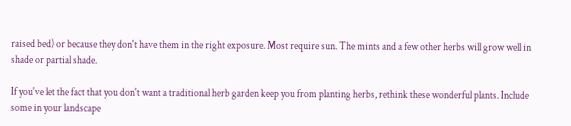raised bed) or because they don't have them in the right exposure. Most require sun. The mints and a few other herbs will grow well in shade or partial shade.

If you've let the fact that you don't want a traditional herb garden keep you from planting herbs, rethink these wonderful plants. Include some in your landscape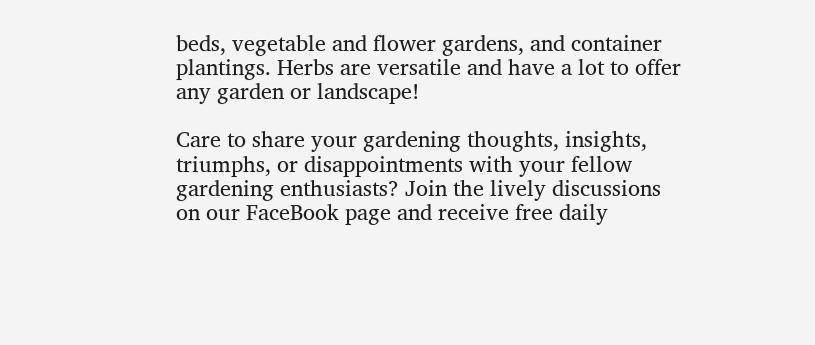beds, vegetable and flower gardens, and container plantings. Herbs are versatile and have a lot to offer any garden or landscape!

Care to share your gardening thoughts, insights, triumphs, or disappointments with your fellow gardening enthusiasts? Join the lively discussions on our FaceBook page and receive free daily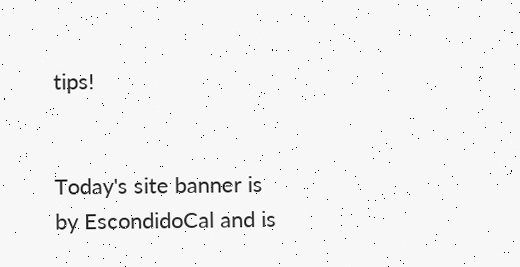tips!


Today's site banner is by EscondidoCal and is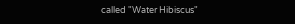called "Water Hibiscus"